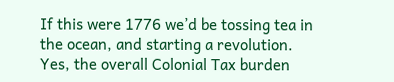If this were 1776 we’d be tossing tea in the ocean, and starting a revolution. Yes, the overall Colonial Tax burden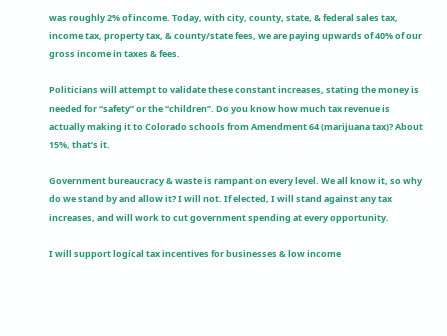was roughly 2% of income. Today, with city, county, state, & federal sales tax, income tax, property tax, & county/state fees, we are paying upwards of 40% of our gross income in taxes & fees.

Politicians will attempt to validate these constant increases, stating the money is needed for “safety” or the “children”. Do you know how much tax revenue is actually making it to Colorado schools from Amendment 64 (marijuana tax)? About 15%, that’s it.

Government bureaucracy & waste is rampant on every level. We all know it, so why do we stand by and allow it? I will not. If elected, I will stand against any tax increases, and will work to cut government spending at every opportunity.

I will support logical tax incentives for businesses & low income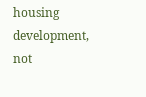housing development, not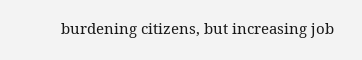burdening citizens, but increasing job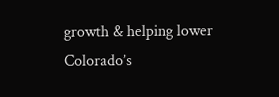growth & helping lower Colorado’s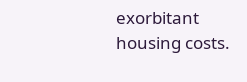exorbitant housing costs.